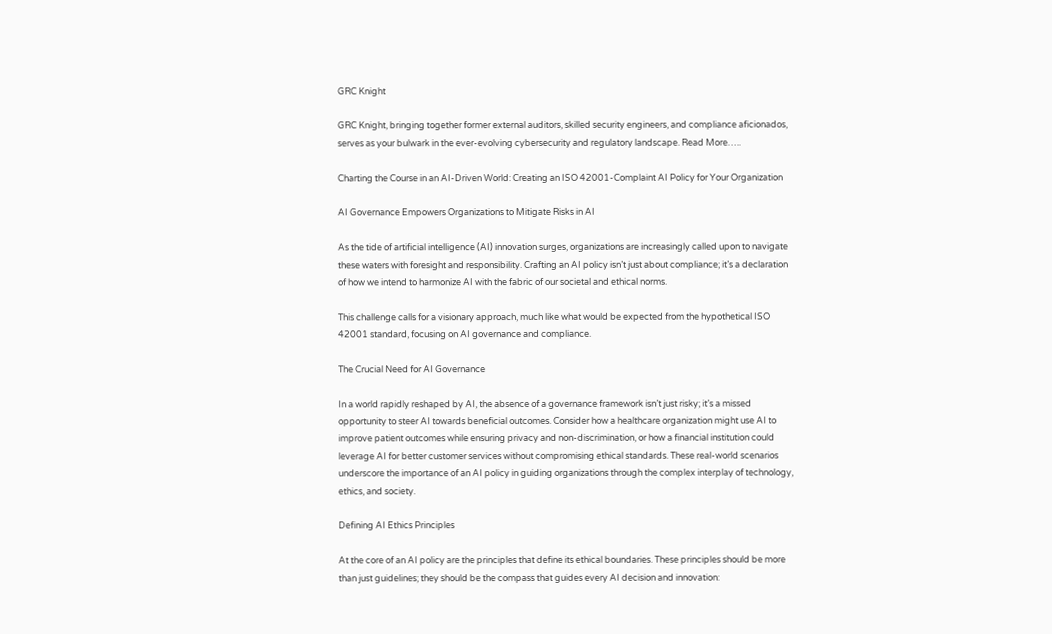GRC Knight

GRC Knight, bringing together former external auditors, skilled security engineers, and compliance aficionados, serves as your bulwark in the ever-evolving cybersecurity and regulatory landscape. Read More…..

Charting the Course in an AI-Driven World: Creating an ISO 42001-Complaint AI Policy for Your Organization

AI Governance Empowers Organizations to Mitigate Risks in AI

As the tide of artificial intelligence (AI) innovation surges, organizations are increasingly called upon to navigate these waters with foresight and responsibility. Crafting an AI policy isn’t just about compliance; it’s a declaration of how we intend to harmonize AI with the fabric of our societal and ethical norms.

This challenge calls for a visionary approach, much like what would be expected from the hypothetical ISO 42001 standard, focusing on AI governance and compliance.

The Crucial Need for AI Governance

In a world rapidly reshaped by AI, the absence of a governance framework isn’t just risky; it’s a missed opportunity to steer AI towards beneficial outcomes. Consider how a healthcare organization might use AI to improve patient outcomes while ensuring privacy and non-discrimination, or how a financial institution could leverage AI for better customer services without compromising ethical standards. These real-world scenarios underscore the importance of an AI policy in guiding organizations through the complex interplay of technology, ethics, and society.

Defining AI Ethics Principles

At the core of an AI policy are the principles that define its ethical boundaries. These principles should be more than just guidelines; they should be the compass that guides every AI decision and innovation: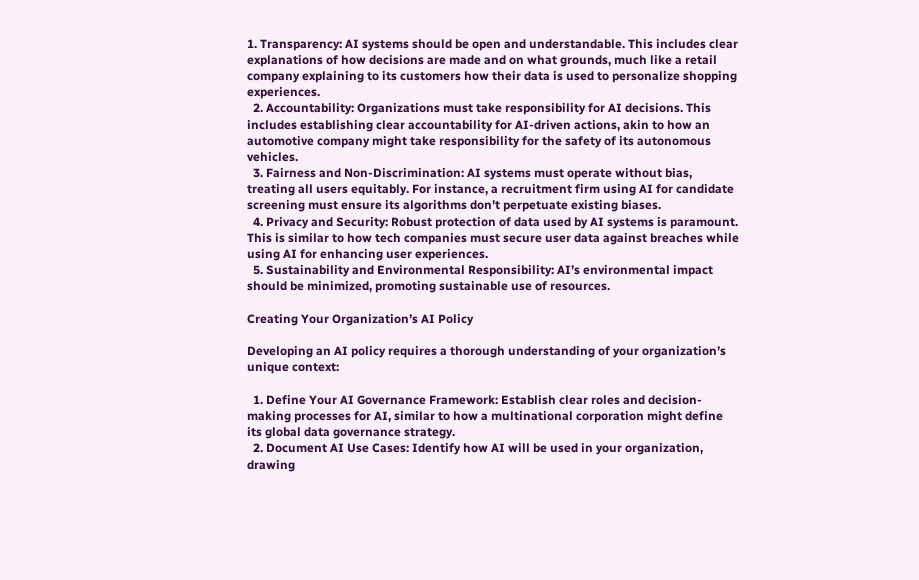1. Transparency: AI systems should be open and understandable. This includes clear explanations of how decisions are made and on what grounds, much like a retail company explaining to its customers how their data is used to personalize shopping experiences.
  2. Accountability: Organizations must take responsibility for AI decisions. This includes establishing clear accountability for AI-driven actions, akin to how an automotive company might take responsibility for the safety of its autonomous vehicles.
  3. Fairness and Non-Discrimination: AI systems must operate without bias, treating all users equitably. For instance, a recruitment firm using AI for candidate screening must ensure its algorithms don’t perpetuate existing biases.
  4. Privacy and Security: Robust protection of data used by AI systems is paramount. This is similar to how tech companies must secure user data against breaches while using AI for enhancing user experiences.
  5. Sustainability and Environmental Responsibility: AI’s environmental impact should be minimized, promoting sustainable use of resources.

Creating Your Organization’s AI Policy

Developing an AI policy requires a thorough understanding of your organization’s unique context:

  1. Define Your AI Governance Framework: Establish clear roles and decision-making processes for AI, similar to how a multinational corporation might define its global data governance strategy.
  2. Document AI Use Cases: Identify how AI will be used in your organization, drawing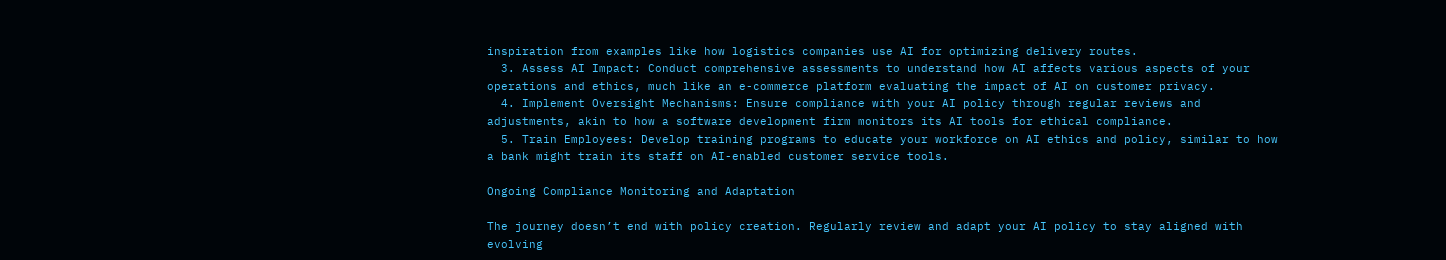inspiration from examples like how logistics companies use AI for optimizing delivery routes.
  3. Assess AI Impact: Conduct comprehensive assessments to understand how AI affects various aspects of your operations and ethics, much like an e-commerce platform evaluating the impact of AI on customer privacy.
  4. Implement Oversight Mechanisms: Ensure compliance with your AI policy through regular reviews and adjustments, akin to how a software development firm monitors its AI tools for ethical compliance.
  5. Train Employees: Develop training programs to educate your workforce on AI ethics and policy, similar to how a bank might train its staff on AI-enabled customer service tools.

Ongoing Compliance Monitoring and Adaptation

The journey doesn’t end with policy creation. Regularly review and adapt your AI policy to stay aligned with evolving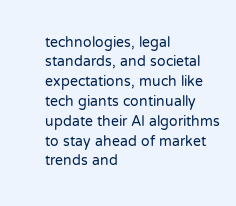technologies, legal standards, and societal expectations, much like tech giants continually update their AI algorithms to stay ahead of market trends and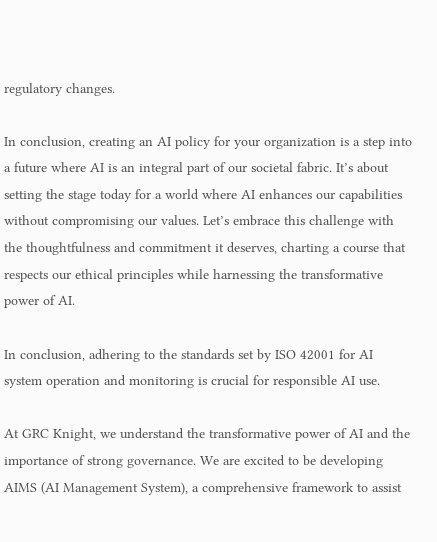regulatory changes.

In conclusion, creating an AI policy for your organization is a step into a future where AI is an integral part of our societal fabric. It’s about setting the stage today for a world where AI enhances our capabilities without compromising our values. Let’s embrace this challenge with the thoughtfulness and commitment it deserves, charting a course that respects our ethical principles while harnessing the transformative power of AI.

In conclusion, adhering to the standards set by ISO 42001 for AI system operation and monitoring is crucial for responsible AI use.

At GRC Knight, we understand the transformative power of AI and the importance of strong governance. We are excited to be developing AIMS (AI Management System), a comprehensive framework to assist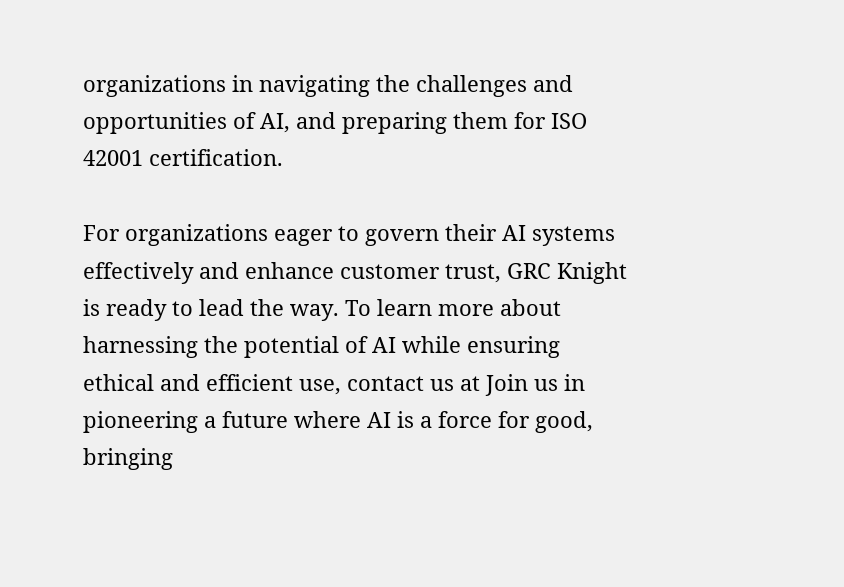organizations in navigating the challenges and opportunities of AI, and preparing them for ISO 42001 certification.

For organizations eager to govern their AI systems effectively and enhance customer trust, GRC Knight is ready to lead the way. To learn more about harnessing the potential of AI while ensuring ethical and efficient use, contact us at Join us in pioneering a future where AI is a force for good, bringing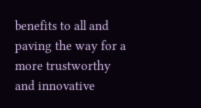benefits to all and paving the way for a more trustworthy and innovative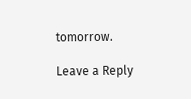tomorrow.

Leave a Reply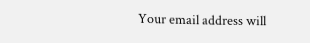Your email address will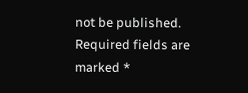not be published. Required fields are marked *